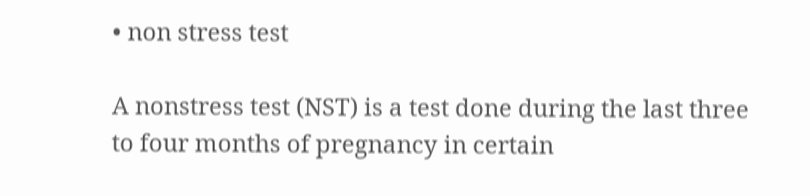• non stress test

A nonstress test (NST) is a test done during the last three to four months of pregnancy in certain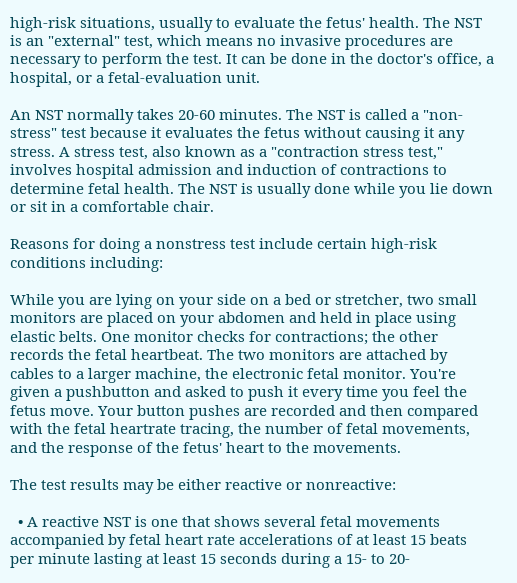high-risk situations, usually to evaluate the fetus' health. The NST is an "external" test, which means no invasive procedures are necessary to perform the test. It can be done in the doctor's office, a hospital, or a fetal-evaluation unit.

An NST normally takes 20-60 minutes. The NST is called a "non-stress" test because it evaluates the fetus without causing it any stress. A stress test, also known as a "contraction stress test," involves hospital admission and induction of contractions to determine fetal health. The NST is usually done while you lie down or sit in a comfortable chair.

Reasons for doing a nonstress test include certain high-risk conditions including:

While you are lying on your side on a bed or stretcher, two small monitors are placed on your abdomen and held in place using elastic belts. One monitor checks for contractions; the other records the fetal heartbeat. The two monitors are attached by cables to a larger machine, the electronic fetal monitor. You're given a pushbutton and asked to push it every time you feel the fetus move. Your button pushes are recorded and then compared with the fetal heartrate tracing, the number of fetal movements, and the response of the fetus' heart to the movements.

The test results may be either reactive or nonreactive:

  • A reactive NST is one that shows several fetal movements accompanied by fetal heart rate accelerations of at least 15 beats per minute lasting at least 15 seconds during a 15- to 20-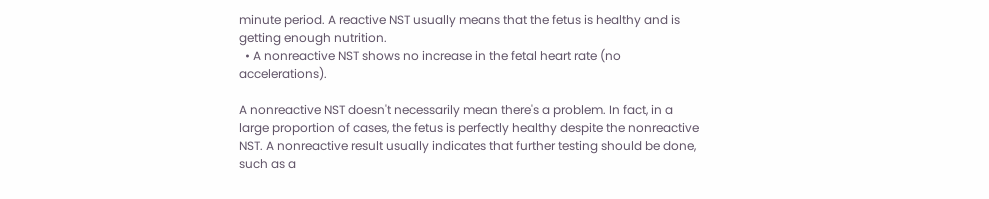minute period. A reactive NST usually means that the fetus is healthy and is getting enough nutrition.
  • A nonreactive NST shows no increase in the fetal heart rate (no accelerations).

A nonreactive NST doesn't necessarily mean there's a problem. In fact, in a large proportion of cases, the fetus is perfectly healthy despite the nonreactive NST. A nonreactive result usually indicates that further testing should be done, such as a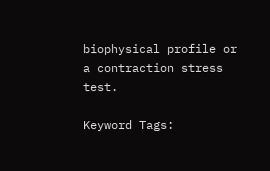biophysical profile or a contraction stress test.

Keyword Tags: